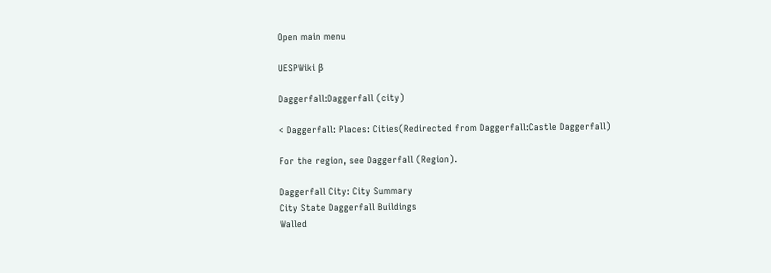Open main menu

UESPWiki β

Daggerfall:Daggerfall (city)

< Daggerfall: Places: Cities(Redirected from Daggerfall:Castle Daggerfall)

For the region, see Daggerfall (Region).

Daggerfall City: City Summary
City State Daggerfall Buildings
Walled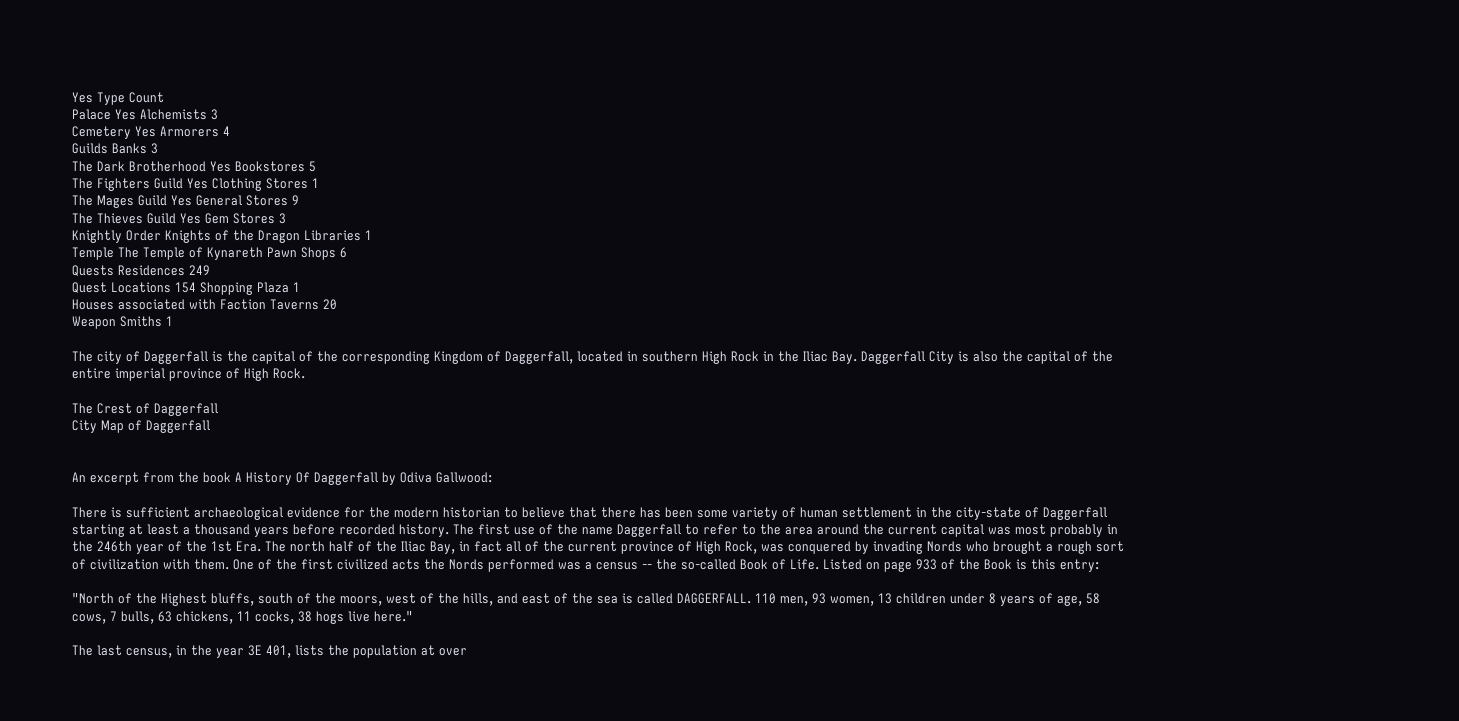Yes Type Count
Palace Yes Alchemists 3
Cemetery Yes Armorers 4
Guilds Banks 3
The Dark Brotherhood Yes Bookstores 5
The Fighters Guild Yes Clothing Stores 1
The Mages Guild Yes General Stores 9
The Thieves Guild Yes Gem Stores 3
Knightly Order Knights of the Dragon Libraries 1
Temple The Temple of Kynareth Pawn Shops 6
Quests Residences 249
Quest Locations 154 Shopping Plaza 1
Houses associated with Faction Taverns 20
Weapon Smiths 1

The city of Daggerfall is the capital of the corresponding Kingdom of Daggerfall, located in southern High Rock in the Iliac Bay. Daggerfall City is also the capital of the entire imperial province of High Rock.

The Crest of Daggerfall
City Map of Daggerfall


An excerpt from the book A History Of Daggerfall by Odiva Gallwood:

There is sufficient archaeological evidence for the modern historian to believe that there has been some variety of human settlement in the city-state of Daggerfall starting at least a thousand years before recorded history. The first use of the name Daggerfall to refer to the area around the current capital was most probably in the 246th year of the 1st Era. The north half of the Iliac Bay, in fact all of the current province of High Rock, was conquered by invading Nords who brought a rough sort of civilization with them. One of the first civilized acts the Nords performed was a census -- the so-called Book of Life. Listed on page 933 of the Book is this entry:

"North of the Highest bluffs, south of the moors, west of the hills, and east of the sea is called DAGGERFALL. 110 men, 93 women, 13 children under 8 years of age, 58 cows, 7 bulls, 63 chickens, 11 cocks, 38 hogs live here."

The last census, in the year 3E 401, lists the population at over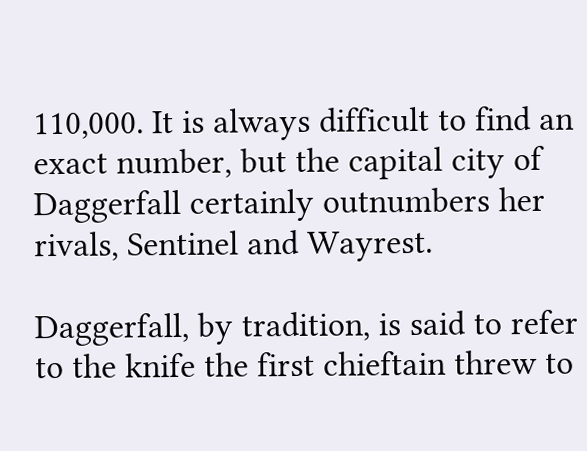110,000. It is always difficult to find an exact number, but the capital city of Daggerfall certainly outnumbers her rivals, Sentinel and Wayrest.

Daggerfall, by tradition, is said to refer to the knife the first chieftain threw to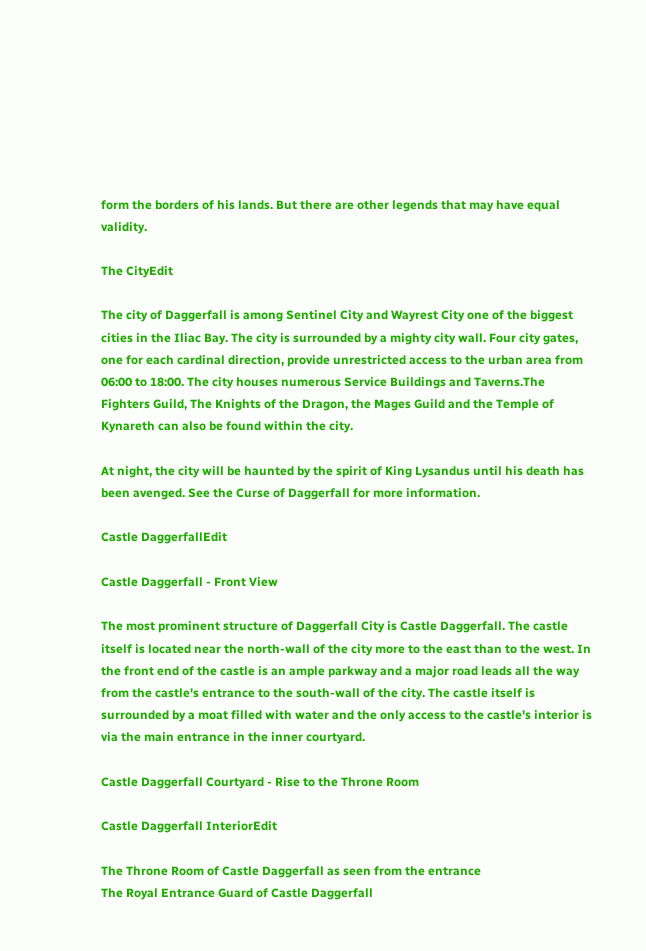form the borders of his lands. But there are other legends that may have equal validity.

The CityEdit

The city of Daggerfall is among Sentinel City and Wayrest City one of the biggest cities in the Iliac Bay. The city is surrounded by a mighty city wall. Four city gates, one for each cardinal direction, provide unrestricted access to the urban area from 06:00 to 18:00. The city houses numerous Service Buildings and Taverns.The Fighters Guild, The Knights of the Dragon, the Mages Guild and the Temple of Kynareth can also be found within the city.

At night, the city will be haunted by the spirit of King Lysandus until his death has been avenged. See the Curse of Daggerfall for more information.

Castle DaggerfallEdit

Castle Daggerfall - Front View

The most prominent structure of Daggerfall City is Castle Daggerfall. The castle itself is located near the north-wall of the city more to the east than to the west. In the front end of the castle is an ample parkway and a major road leads all the way from the castle's entrance to the south-wall of the city. The castle itself is surrounded by a moat filled with water and the only access to the castle's interior is via the main entrance in the inner courtyard.

Castle Daggerfall Courtyard - Rise to the Throne Room

Castle Daggerfall InteriorEdit

The Throne Room of Castle Daggerfall as seen from the entrance
The Royal Entrance Guard of Castle Daggerfall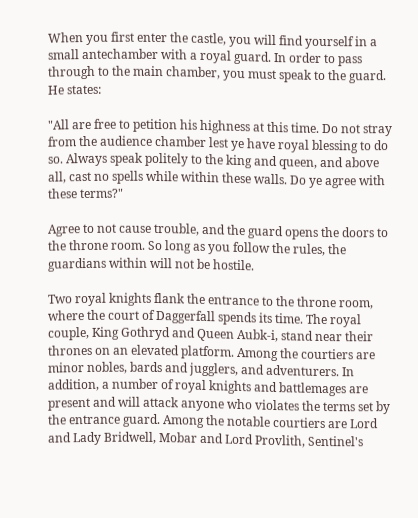When you first enter the castle, you will find yourself in a small antechamber with a royal guard. In order to pass through to the main chamber, you must speak to the guard. He states:

"All are free to petition his highness at this time. Do not stray from the audience chamber lest ye have royal blessing to do so. Always speak politely to the king and queen, and above all, cast no spells while within these walls. Do ye agree with these terms?"

Agree to not cause trouble, and the guard opens the doors to the throne room. So long as you follow the rules, the guardians within will not be hostile.

Two royal knights flank the entrance to the throne room, where the court of Daggerfall spends its time. The royal couple, King Gothryd and Queen Aubk-i, stand near their thrones on an elevated platform. Among the courtiers are minor nobles, bards and jugglers, and adventurers. In addition, a number of royal knights and battlemages are present and will attack anyone who violates the terms set by the entrance guard. Among the notable courtiers are Lord and Lady Bridwell, Mobar and Lord Provlith, Sentinel's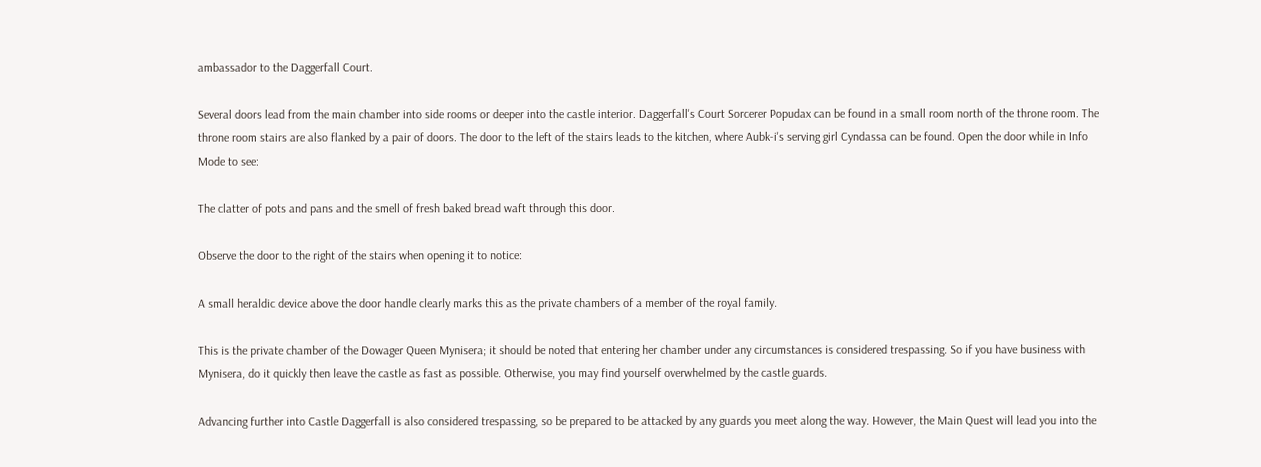ambassador to the Daggerfall Court.

Several doors lead from the main chamber into side rooms or deeper into the castle interior. Daggerfall's Court Sorcerer Popudax can be found in a small room north of the throne room. The throne room stairs are also flanked by a pair of doors. The door to the left of the stairs leads to the kitchen, where Aubk-i's serving girl Cyndassa can be found. Open the door while in Info Mode to see:

The clatter of pots and pans and the smell of fresh baked bread waft through this door.

Observe the door to the right of the stairs when opening it to notice:

A small heraldic device above the door handle clearly marks this as the private chambers of a member of the royal family.

This is the private chamber of the Dowager Queen Mynisera; it should be noted that entering her chamber under any circumstances is considered trespassing. So if you have business with Mynisera, do it quickly then leave the castle as fast as possible. Otherwise, you may find yourself overwhelmed by the castle guards.

Advancing further into Castle Daggerfall is also considered trespassing, so be prepared to be attacked by any guards you meet along the way. However, the Main Quest will lead you into the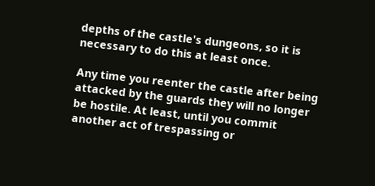depths of the castle's dungeons, so it is necessary to do this at least once.

Any time you reenter the castle after being attacked by the guards they will no longer be hostile. At least, until you commit another act of trespassing or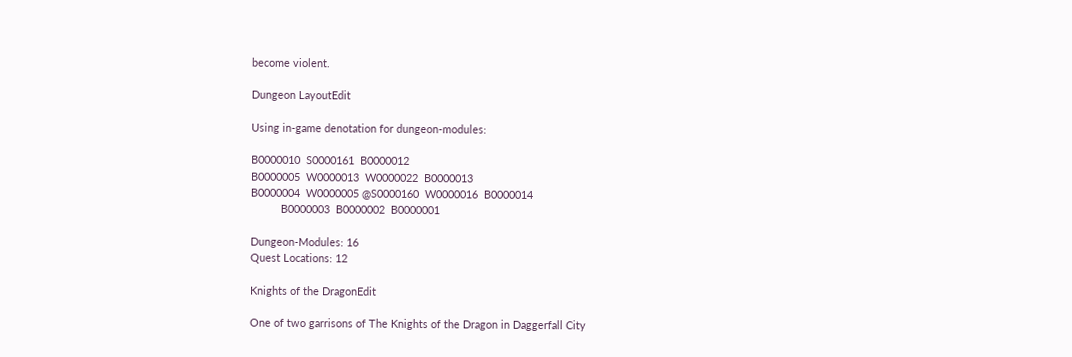become violent.

Dungeon LayoutEdit

Using in-game denotation for dungeon-modules:

B0000010  S0000161  B0000012
B0000005  W0000013  W0000022  B0000013
B0000004  W0000005 @S0000160  W0000016  B0000014
          B0000003  B0000002  B0000001

Dungeon-Modules: 16
Quest Locations: 12

Knights of the DragonEdit

One of two garrisons of The Knights of the Dragon in Daggerfall City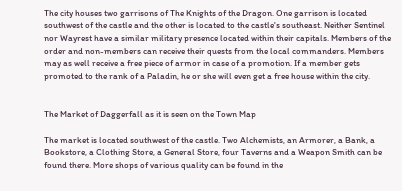The city houses two garrisons of The Knights of the Dragon. One garrison is located southwest of the castle and the other is located to the castle's southeast. Neither Sentinel nor Wayrest have a similar military presence located within their capitals. Members of the order and non-members can receive their quests from the local commanders. Members may as well receive a free piece of armor in case of a promotion. If a member gets promoted to the rank of a Paladin, he or she will even get a free house within the city.


The Market of Daggerfall as it is seen on the Town Map

The market is located southwest of the castle. Two Alchemists, an Armorer, a Bank, a Bookstore, a Clothing Store, a General Store, four Taverns and a Weapon Smith can be found there. More shops of various quality can be found in the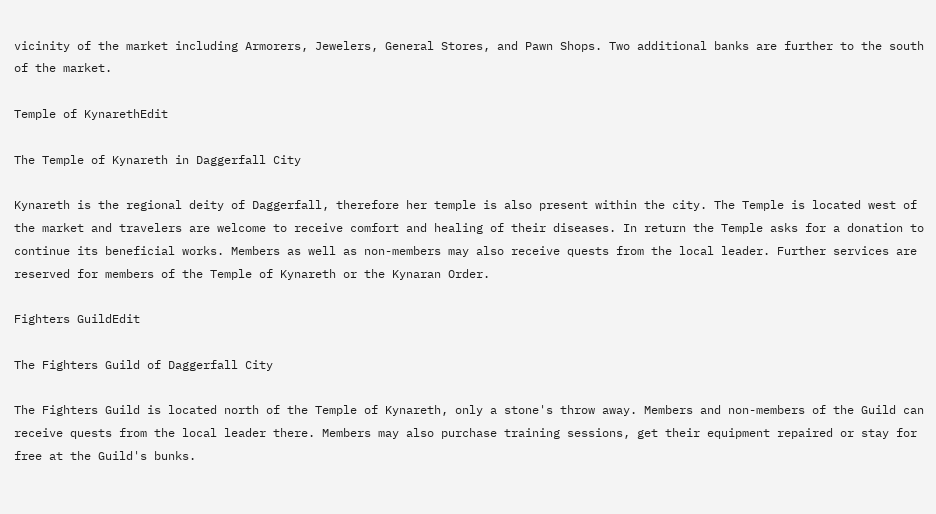vicinity of the market including Armorers, Jewelers, General Stores, and Pawn Shops. Two additional banks are further to the south of the market.

Temple of KynarethEdit

The Temple of Kynareth in Daggerfall City

Kynareth is the regional deity of Daggerfall, therefore her temple is also present within the city. The Temple is located west of the market and travelers are welcome to receive comfort and healing of their diseases. In return the Temple asks for a donation to continue its beneficial works. Members as well as non-members may also receive quests from the local leader. Further services are reserved for members of the Temple of Kynareth or the Kynaran Order.

Fighters GuildEdit

The Fighters Guild of Daggerfall City

The Fighters Guild is located north of the Temple of Kynareth, only a stone's throw away. Members and non-members of the Guild can receive quests from the local leader there. Members may also purchase training sessions, get their equipment repaired or stay for free at the Guild's bunks.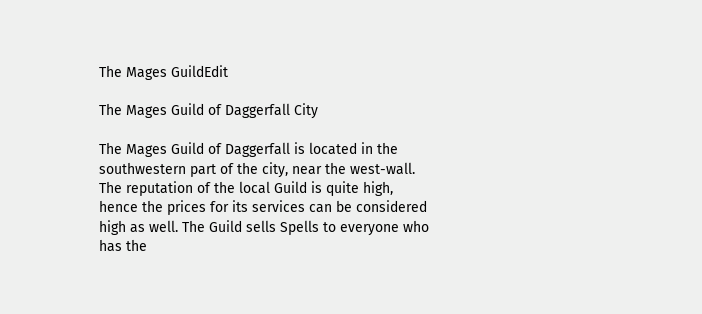The Mages GuildEdit

The Mages Guild of Daggerfall City

The Mages Guild of Daggerfall is located in the southwestern part of the city, near the west-wall. The reputation of the local Guild is quite high, hence the prices for its services can be considered high as well. The Guild sells Spells to everyone who has the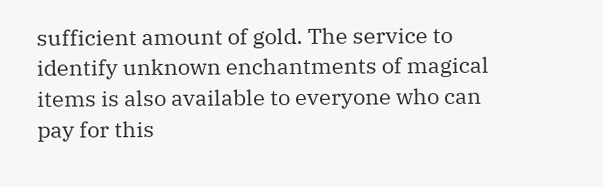sufficient amount of gold. The service to identify unknown enchantments of magical items is also available to everyone who can pay for this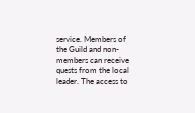service. Members of the Guild and non-members can receive quests from the local leader. The access to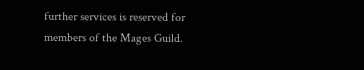further services is reserved for members of the Mages Guild.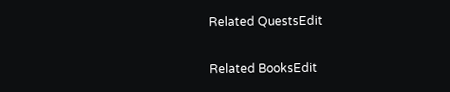Related QuestsEdit

Related BooksEdit